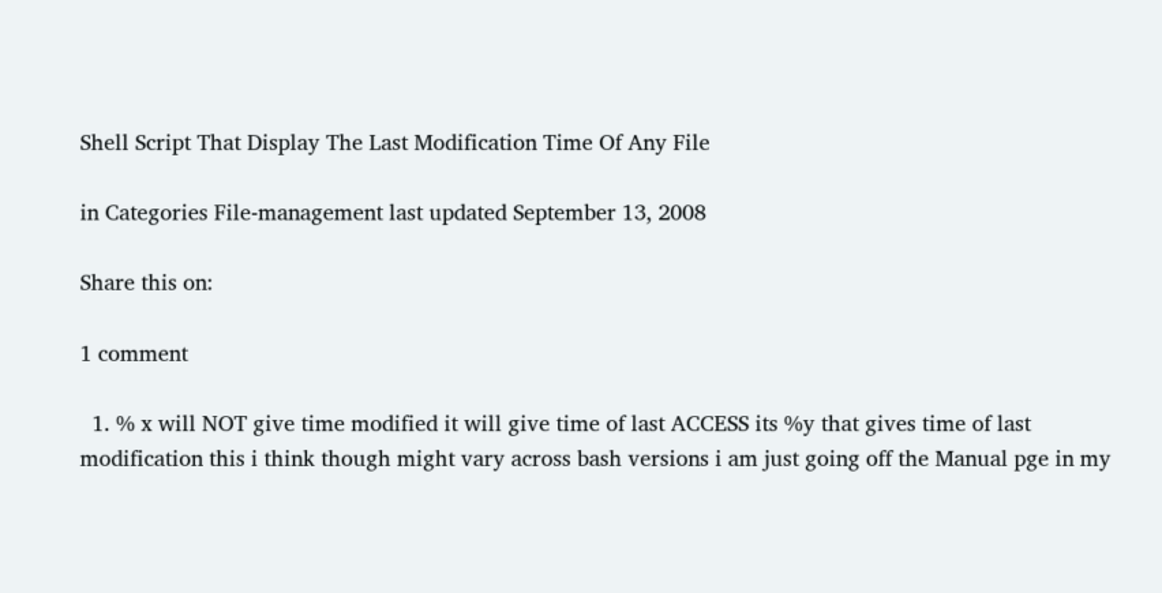Shell Script That Display The Last Modification Time Of Any File

in Categories File-management last updated September 13, 2008

Share this on:

1 comment

  1. % x will NOT give time modified it will give time of last ACCESS its %y that gives time of last modification this i think though might vary across bash versions i am just going off the Manual pge in my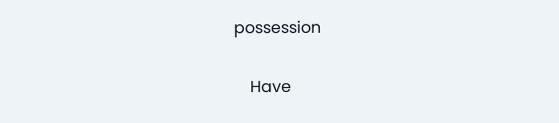possession

    Have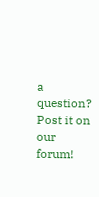a question? Post it on our forum!